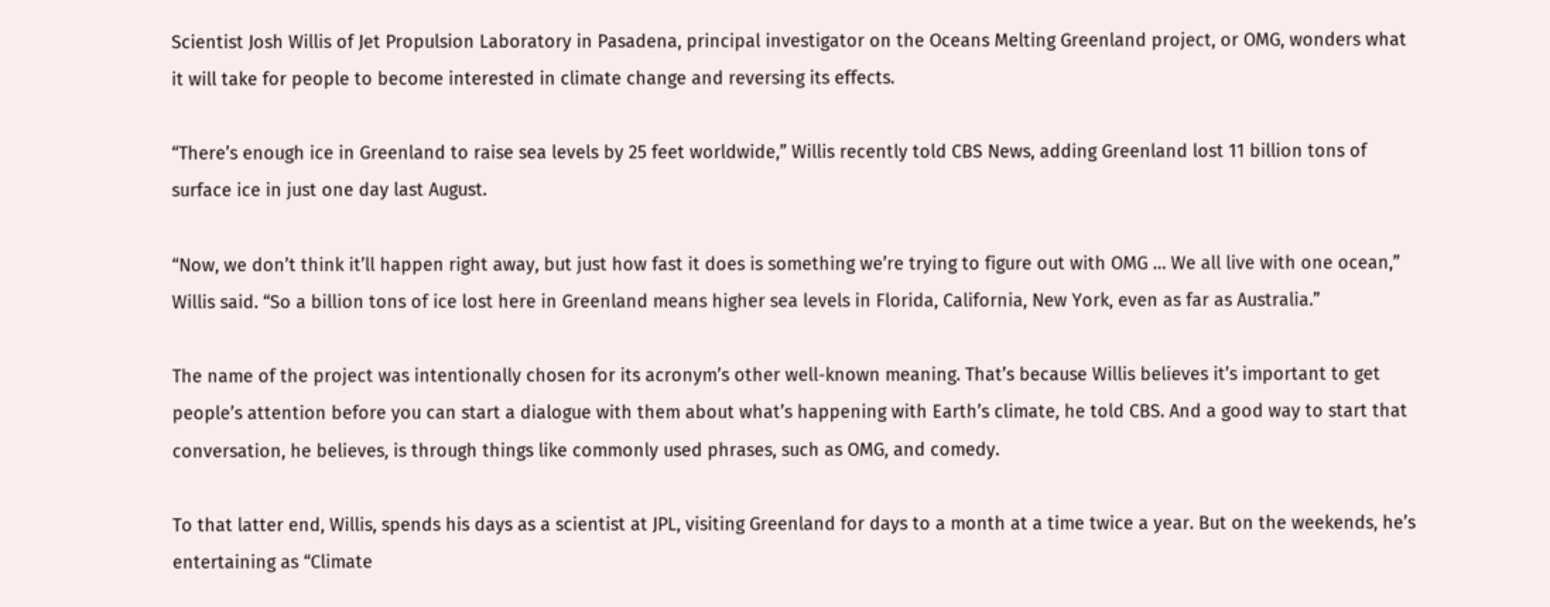Scientist Josh Willis of Jet Propulsion Laboratory in Pasadena, principal investigator on the Oceans Melting Greenland project, or OMG, wonders what it will take for people to become interested in climate change and reversing its effects.

“There’s enough ice in Greenland to raise sea levels by 25 feet worldwide,” Willis recently told CBS News, adding Greenland lost 11 billion tons of surface ice in just one day last August.

“Now, we don’t think it’ll happen right away, but just how fast it does is something we’re trying to figure out with OMG … We all live with one ocean,” Willis said. “So a billion tons of ice lost here in Greenland means higher sea levels in Florida, California, New York, even as far as Australia.”

The name of the project was intentionally chosen for its acronym’s other well-known meaning. That’s because Willis believes it’s important to get people’s attention before you can start a dialogue with them about what’s happening with Earth’s climate, he told CBS. And a good way to start that conversation, he believes, is through things like commonly used phrases, such as OMG, and comedy.

To that latter end, Willis, spends his days as a scientist at JPL, visiting Greenland for days to a month at a time twice a year. But on the weekends, he’s entertaining as “Climate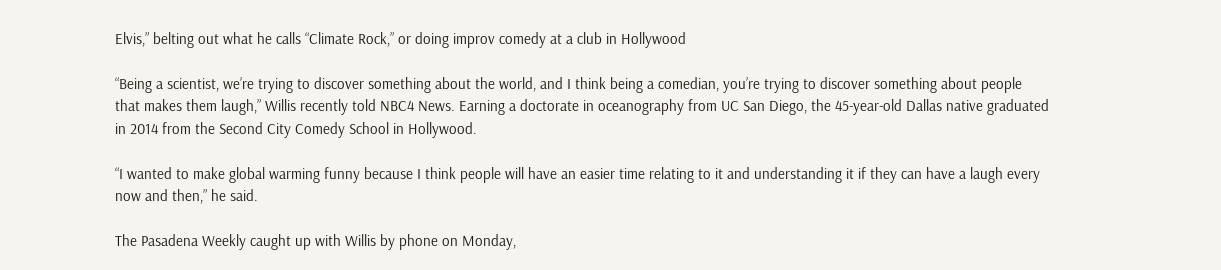Elvis,” belting out what he calls “Climate Rock,” or doing improv comedy at a club in Hollywood

“Being a scientist, we’re trying to discover something about the world, and I think being a comedian, you’re trying to discover something about people that makes them laugh,” Willis recently told NBC4 News. Earning a doctorate in oceanography from UC San Diego, the 45-year-old Dallas native graduated in 2014 from the Second City Comedy School in Hollywood.

“I wanted to make global warming funny because I think people will have an easier time relating to it and understanding it if they can have a laugh every now and then,” he said.

The Pasadena Weekly caught up with Willis by phone on Monday,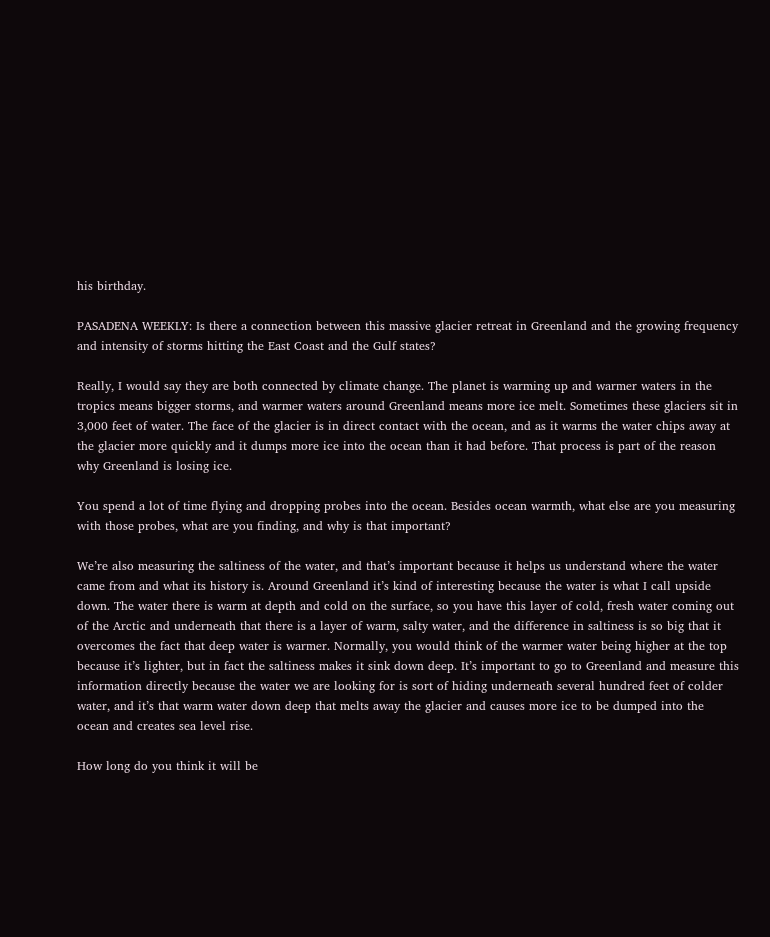his birthday.

PASADENA WEEKLY: Is there a connection between this massive glacier retreat in Greenland and the growing frequency and intensity of storms hitting the East Coast and the Gulf states?

Really, I would say they are both connected by climate change. The planet is warming up and warmer waters in the tropics means bigger storms, and warmer waters around Greenland means more ice melt. Sometimes these glaciers sit in 3,000 feet of water. The face of the glacier is in direct contact with the ocean, and as it warms the water chips away at the glacier more quickly and it dumps more ice into the ocean than it had before. That process is part of the reason why Greenland is losing ice.

You spend a lot of time flying and dropping probes into the ocean. Besides ocean warmth, what else are you measuring with those probes, what are you finding, and why is that important?

We’re also measuring the saltiness of the water, and that’s important because it helps us understand where the water came from and what its history is. Around Greenland it’s kind of interesting because the water is what I call upside down. The water there is warm at depth and cold on the surface, so you have this layer of cold, fresh water coming out of the Arctic and underneath that there is a layer of warm, salty water, and the difference in saltiness is so big that it overcomes the fact that deep water is warmer. Normally, you would think of the warmer water being higher at the top because it’s lighter, but in fact the saltiness makes it sink down deep. It’s important to go to Greenland and measure this information directly because the water we are looking for is sort of hiding underneath several hundred feet of colder water, and it’s that warm water down deep that melts away the glacier and causes more ice to be dumped into the ocean and creates sea level rise.

How long do you think it will be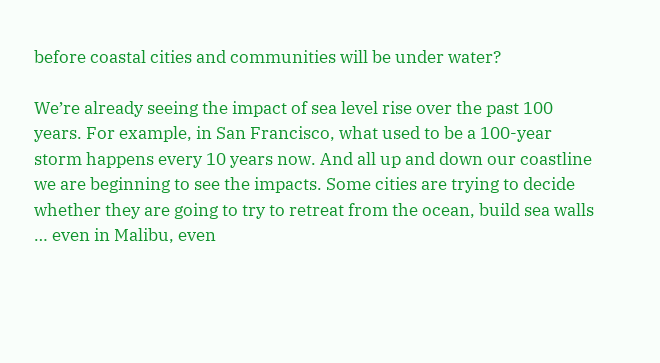before coastal cities and communities will be under water?

We’re already seeing the impact of sea level rise over the past 100 years. For example, in San Francisco, what used to be a 100-year storm happens every 10 years now. And all up and down our coastline we are beginning to see the impacts. Some cities are trying to decide whether they are going to try to retreat from the ocean, build sea walls … even in Malibu, even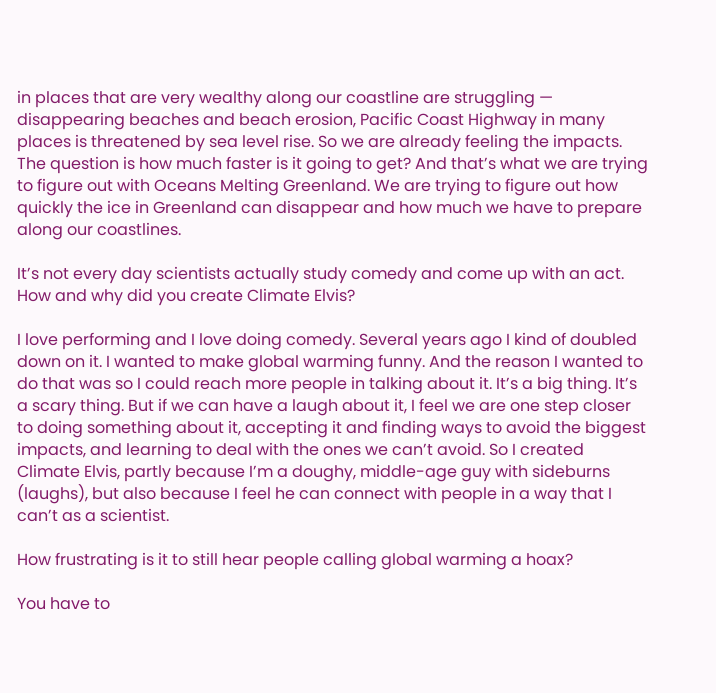in places that are very wealthy along our coastline are struggling — disappearing beaches and beach erosion, Pacific Coast Highway in many places is threatened by sea level rise. So we are already feeling the impacts. The question is how much faster is it going to get? And that’s what we are trying to figure out with Oceans Melting Greenland. We are trying to figure out how quickly the ice in Greenland can disappear and how much we have to prepare along our coastlines.

It’s not every day scientists actually study comedy and come up with an act. How and why did you create Climate Elvis?

I love performing and I love doing comedy. Several years ago I kind of doubled down on it. I wanted to make global warming funny. And the reason I wanted to do that was so I could reach more people in talking about it. It’s a big thing. It’s a scary thing. But if we can have a laugh about it, I feel we are one step closer to doing something about it, accepting it and finding ways to avoid the biggest impacts, and learning to deal with the ones we can’t avoid. So I created Climate Elvis, partly because I’m a doughy, middle-age guy with sideburns (laughs), but also because I feel he can connect with people in a way that I can’t as a scientist.

How frustrating is it to still hear people calling global warming a hoax?

You have to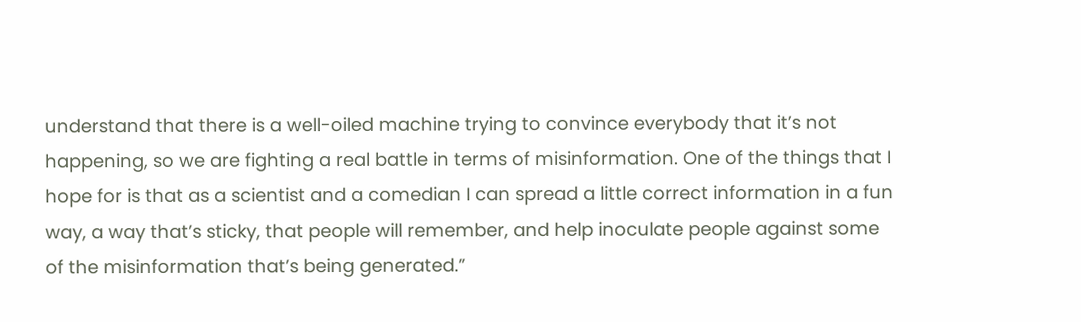understand that there is a well-oiled machine trying to convince everybody that it’s not happening, so we are fighting a real battle in terms of misinformation. One of the things that I hope for is that as a scientist and a comedian I can spread a little correct information in a fun way, a way that’s sticky, that people will remember, and help inoculate people against some of the misinformation that’s being generated.”